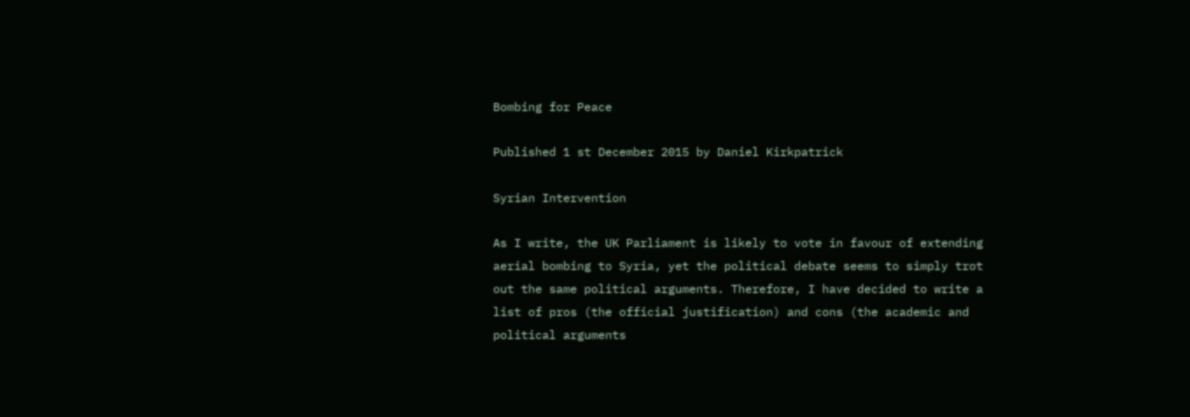Bombing for Peace

Published 1 st December 2015 by Daniel Kirkpatrick

Syrian Intervention

As I write, the UK Parliament is likely to vote in favour of extending aerial bombing to Syria, yet the political debate seems to simply trot out the same political arguments. Therefore, I have decided to write a list of pros (the official justification) and cons (the academic and political arguments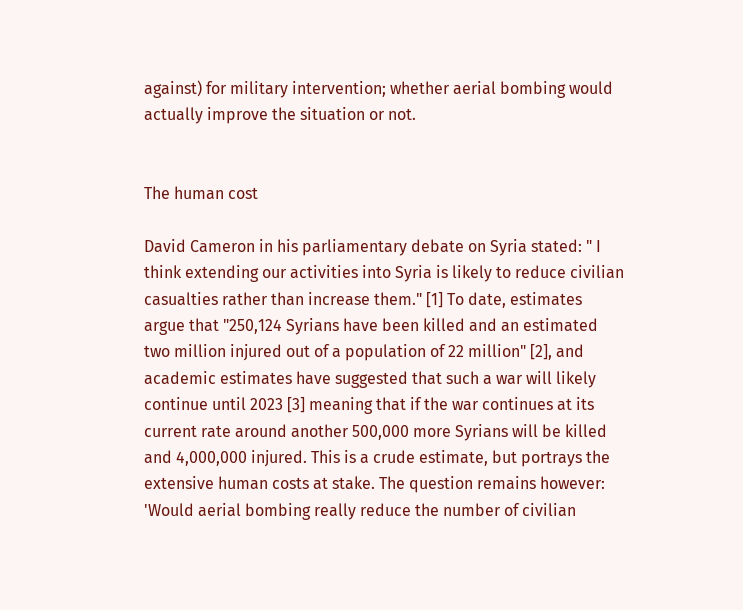against) for military intervention; whether aerial bombing would actually improve the situation or not.


The human cost

David Cameron in his parliamentary debate on Syria stated: " I think extending our activities into Syria is likely to reduce civilian casualties rather than increase them." [1] To date, estimates argue that "250,124 Syrians have been killed and an estimated two million injured out of a population of 22 million" [2], and academic estimates have suggested that such a war will likely continue until 2023 [3] meaning that if the war continues at its current rate around another 500,000 more Syrians will be killed and 4,000,000 injured. This is a crude estimate, but portrays the extensive human costs at stake. The question remains however: 'Would aerial bombing really reduce the number of civilian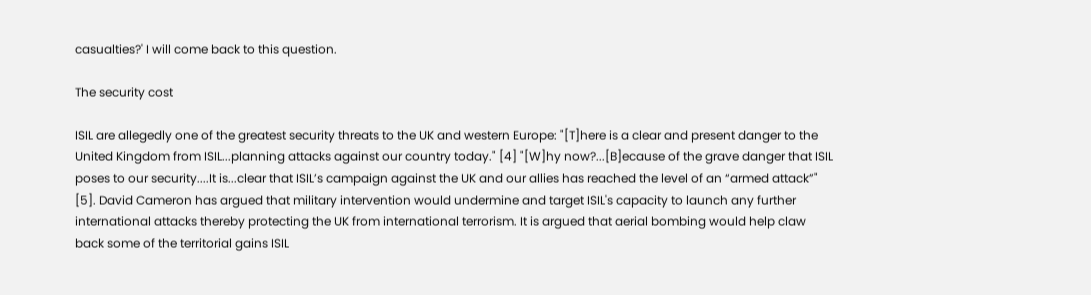casualties?' I will come back to this question.

The security cost

ISIL are allegedly one of the greatest security threats to the UK and western Europe: "[T]here is a clear and present danger to the United Kingdom from ISIL...planning attacks against our country today." [4] "[W]hy now?...[B]ecause of the grave danger that ISIL poses to our security....It is...clear that ISIL’s campaign against the UK and our allies has reached the level of an “armed attack”" [5]. David Cameron has argued that military intervention would undermine and target ISIL's capacity to launch any further international attacks thereby protecting the UK from international terrorism. It is argued that aerial bombing would help claw back some of the territorial gains ISIL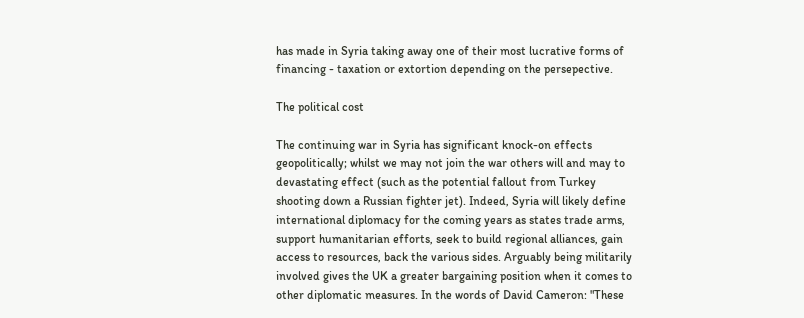has made in Syria taking away one of their most lucrative forms of financing - taxation or extortion depending on the persepective.

The political cost

The continuing war in Syria has significant knock-on effects geopolitically; whilst we may not join the war others will and may to devastating effect (such as the potential fallout from Turkey shooting down a Russian fighter jet). Indeed, Syria will likely define international diplomacy for the coming years as states trade arms, support humanitarian efforts, seek to build regional alliances, gain access to resources, back the various sides. Arguably being militarily involved gives the UK a greater bargaining position when it comes to other diplomatic measures. In the words of David Cameron: "These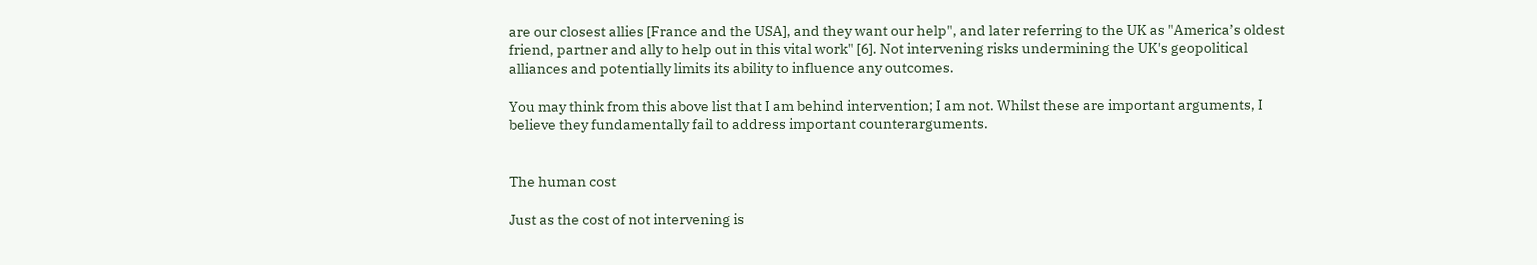are our closest allies [France and the USA], and they want our help", and later referring to the UK as "America’s oldest friend, partner and ally to help out in this vital work" [6]. Not intervening risks undermining the UK's geopolitical alliances and potentially limits its ability to influence any outcomes.

You may think from this above list that I am behind intervention; I am not. Whilst these are important arguments, I believe they fundamentally fail to address important counterarguments.


The human cost

Just as the cost of not intervening is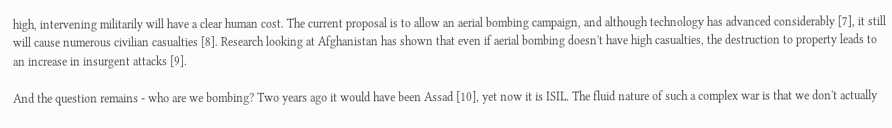high, intervening militarily will have a clear human cost. The current proposal is to allow an aerial bombing campaign, and although technology has advanced considerably [7], it still will cause numerous civilian casualties [8]. Research looking at Afghanistan has shown that even if aerial bombing doesn't have high casualties, the destruction to property leads to an increase in insurgent attacks [9].

And the question remains - who are we bombing? Two years ago it would have been Assad [10], yet now it is ISIL. The fluid nature of such a complex war is that we don't actually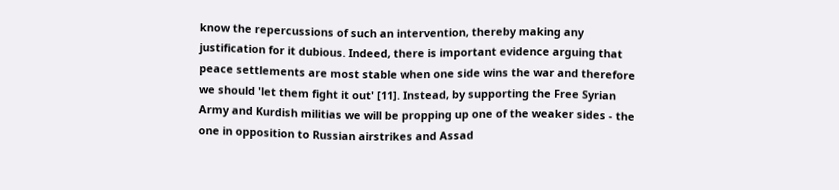know the repercussions of such an intervention, thereby making any justification for it dubious. Indeed, there is important evidence arguing that peace settlements are most stable when one side wins the war and therefore we should 'let them fight it out' [11]. Instead, by supporting the Free Syrian Army and Kurdish militias we will be propping up one of the weaker sides - the one in opposition to Russian airstrikes and Assad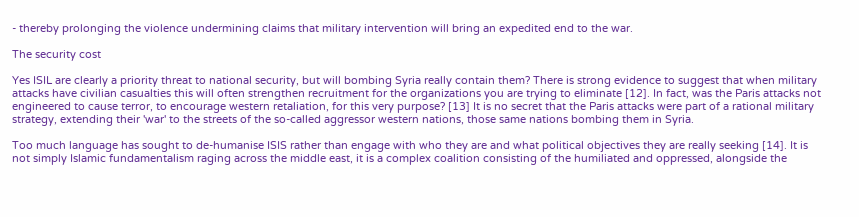- thereby prolonging the violence undermining claims that military intervention will bring an expedited end to the war.

The security cost

Yes ISIL are clearly a priority threat to national security, but will bombing Syria really contain them? There is strong evidence to suggest that when military attacks have civilian casualties this will often strengthen recruitment for the organizations you are trying to eliminate [12]. In fact, was the Paris attacks not engineered to cause terror, to encourage western retaliation, for this very purpose? [13] It is no secret that the Paris attacks were part of a rational military strategy, extending their 'war' to the streets of the so-called aggressor western nations, those same nations bombing them in Syria.

Too much language has sought to de-humanise ISIS rather than engage with who they are and what political objectives they are really seeking [14]. It is not simply Islamic fundamentalism raging across the middle east, it is a complex coalition consisting of the humiliated and oppressed, alongside the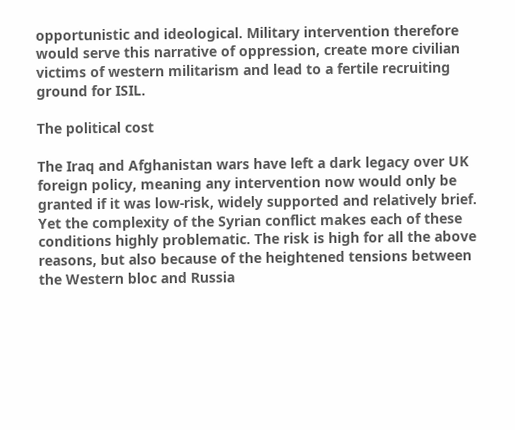opportunistic and ideological. Military intervention therefore would serve this narrative of oppression, create more civilian victims of western militarism and lead to a fertile recruiting ground for ISIL.

The political cost

The Iraq and Afghanistan wars have left a dark legacy over UK foreign policy, meaning any intervention now would only be granted if it was low-risk, widely supported and relatively brief. Yet the complexity of the Syrian conflict makes each of these conditions highly problematic. The risk is high for all the above reasons, but also because of the heightened tensions between the Western bloc and Russia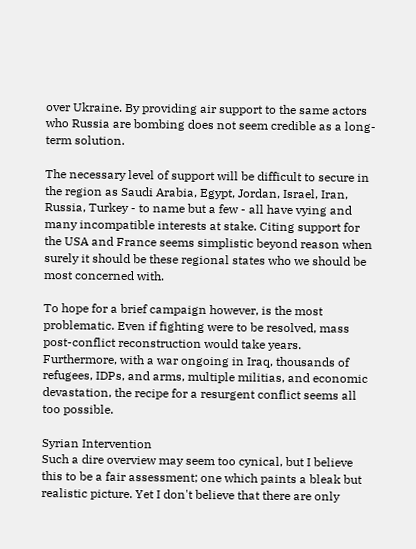over Ukraine. By providing air support to the same actors who Russia are bombing does not seem credible as a long-term solution.

The necessary level of support will be difficult to secure in the region as Saudi Arabia, Egypt, Jordan, Israel, Iran, Russia, Turkey - to name but a few - all have vying and many incompatible interests at stake. Citing support for the USA and France seems simplistic beyond reason when surely it should be these regional states who we should be most concerned with.

To hope for a brief campaign however, is the most problematic. Even if fighting were to be resolved, mass post-conflict reconstruction would take years. Furthermore, with a war ongoing in Iraq, thousands of refugees, IDPs, and arms, multiple militias, and economic devastation, the recipe for a resurgent conflict seems all too possible.

Syrian Intervention
Such a dire overview may seem too cynical, but I believe this to be a fair assessment; one which paints a bleak but realistic picture. Yet I don't believe that there are only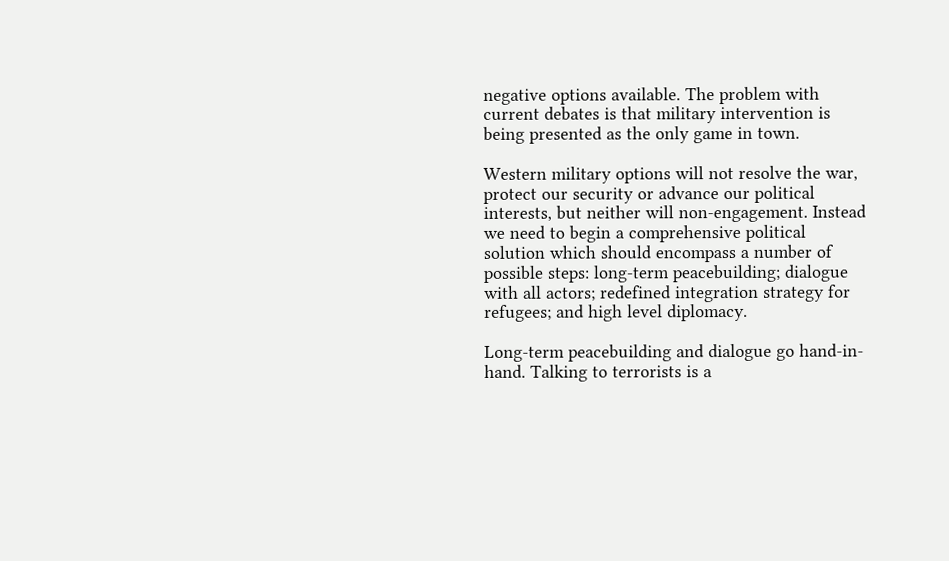negative options available. The problem with current debates is that military intervention is being presented as the only game in town.

Western military options will not resolve the war, protect our security or advance our political interests, but neither will non-engagement. Instead we need to begin a comprehensive political solution which should encompass a number of possible steps: long-term peacebuilding; dialogue with all actors; redefined integration strategy for refugees; and high level diplomacy.

Long-term peacebuilding and dialogue go hand-in-hand. Talking to terrorists is a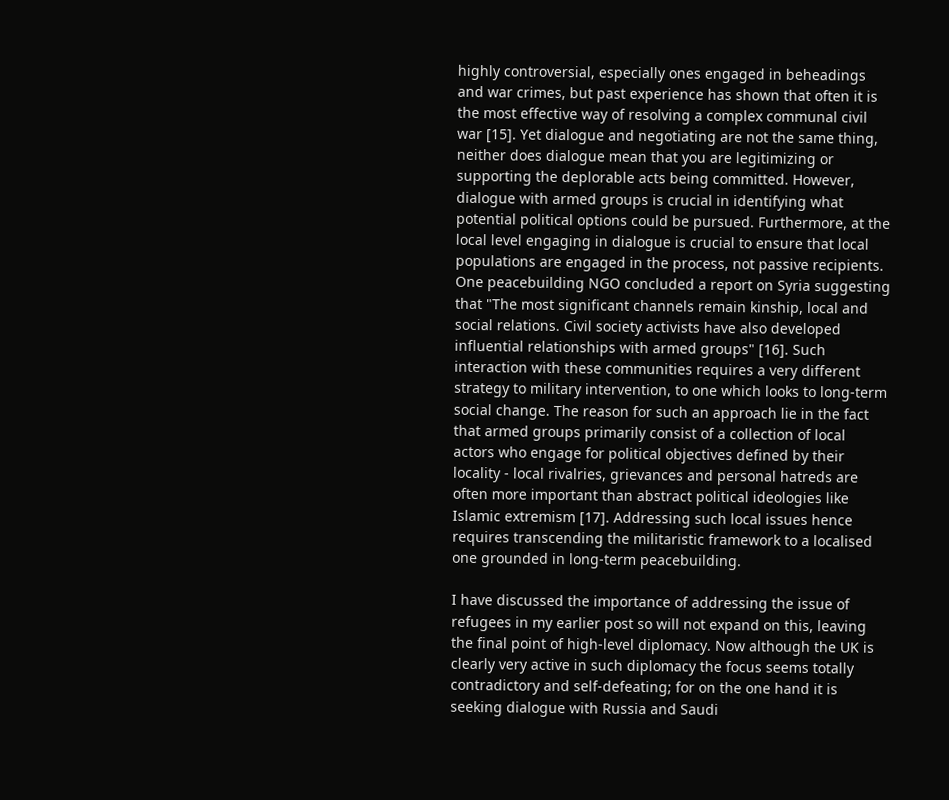highly controversial, especially ones engaged in beheadings and war crimes, but past experience has shown that often it is the most effective way of resolving a complex communal civil war [15]. Yet dialogue and negotiating are not the same thing, neither does dialogue mean that you are legitimizing or supporting the deplorable acts being committed. However, dialogue with armed groups is crucial in identifying what potential political options could be pursued. Furthermore, at the local level engaging in dialogue is crucial to ensure that local populations are engaged in the process, not passive recipients. One peacebuilding NGO concluded a report on Syria suggesting that "The most significant channels remain kinship, local and social relations. Civil society activists have also developed influential relationships with armed groups" [16]. Such interaction with these communities requires a very different strategy to military intervention, to one which looks to long-term social change. The reason for such an approach lie in the fact that armed groups primarily consist of a collection of local actors who engage for political objectives defined by their locality - local rivalries, grievances and personal hatreds are often more important than abstract political ideologies like Islamic extremism [17]. Addressing such local issues hence requires transcending the militaristic framework to a localised one grounded in long-term peacebuilding.

I have discussed the importance of addressing the issue of refugees in my earlier post so will not expand on this, leaving the final point of high-level diplomacy. Now although the UK is clearly very active in such diplomacy the focus seems totally contradictory and self-defeating; for on the one hand it is seeking dialogue with Russia and Saudi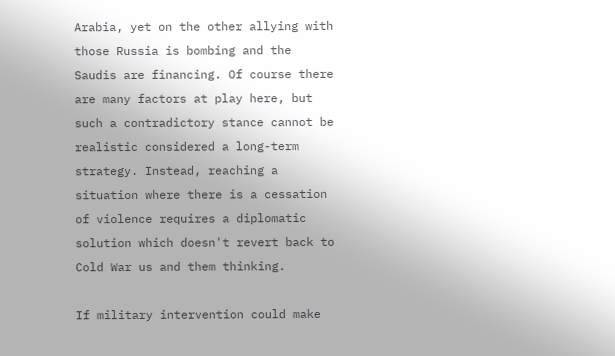Arabia, yet on the other allying with those Russia is bombing and the Saudis are financing. Of course there are many factors at play here, but such a contradictory stance cannot be realistic considered a long-term strategy. Instead, reaching a situation where there is a cessation of violence requires a diplomatic solution which doesn't revert back to Cold War us and them thinking.

If military intervention could make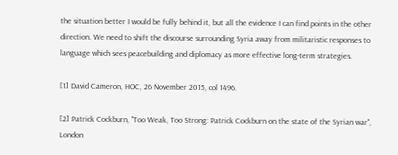the situation better I would be fully behind it, but all the evidence I can find points in the other direction. We need to shift the discourse surrounding Syria away from militaristic responses to language which sees peacebuilding and diplomacy as more effective long-term strategies.

[1] David Cameron, HOC, 26 November 2015, col 1496.

[2] Patrick Cockburn, "Too Weak, Too Strong: Patrick Cockburn on the state of the Syrian war", London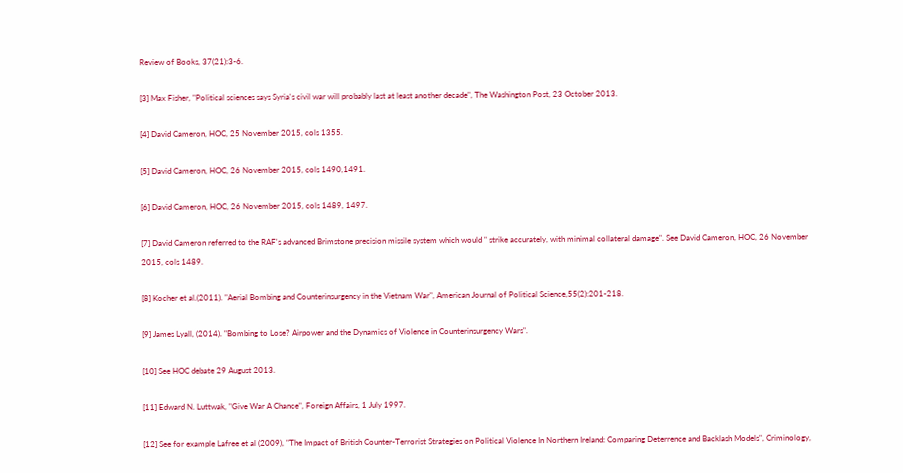Review of Books, 37(21):3-6.

[3] Max Fisher, "Political sciences says Syria's civil war will probably last at least another decade", The Washington Post, 23 October 2013.

[4] David Cameron, HOC, 25 November 2015, cols 1355.

[5] David Cameron, HOC, 26 November 2015, cols 1490,1491.

[6] David Cameron, HOC, 26 November 2015, cols 1489, 1497.

[7] David Cameron referred to the RAF's advanced Brimstone precision missile system which would " strike accurately, with minimal collateral damage". See David Cameron, HOC, 26 November 2015, cols 1489.

[8] Kocher et al.(2011). "Aerial Bombing and Counterinsurgency in the Vietnam War", American Journal of Political Science,55(2):201-218.

[9] James Lyall, (2014). "Bombing to Lose? Airpower and the Dynamics of Violence in Counterinsurgency Wars".

[10] See HOC debate 29 August 2013.

[11] Edward N. Luttwak, "Give War A Chance", Foreign Affairs, 1 July 1997.

[12] See for example Lafree et al (2009), "The Impact of British Counter-Terrorist Strategies on Political Violence In Northern Ireland: Comparing Deterrence and Backlash Models", Criminology,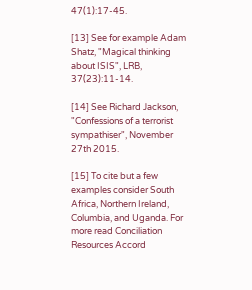47(1):17-45.

[13] See for example Adam Shatz, "Magical thinking about ISIS", LRB, 37(23):11-14.

[14] See Richard Jackson, "Confessions of a terrorist sympathiser", November 27th 2015.

[15] To cite but a few examples consider South Africa, Northern Ireland, Columbia, and Uganda. For more read Conciliation Resources Accord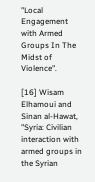"Local Engagement with Armed Groups In The Midst of Violence".

[16] Wisam Elhamoui and Sinan al-Hawat, "Syria: Civilian interaction with armed groups in the Syrian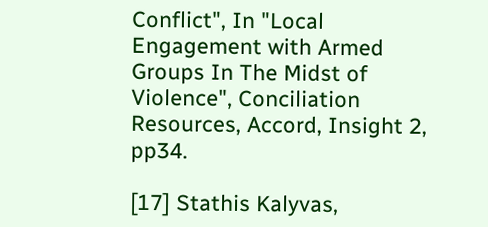Conflict", In "Local Engagement with Armed Groups In The Midst of Violence", Conciliation Resources, Accord, Insight 2, pp34.

[17] Stathis Kalyvas,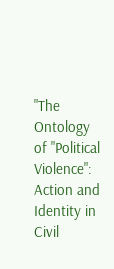"The Ontology of "Political Violence": Action and Identity in Civil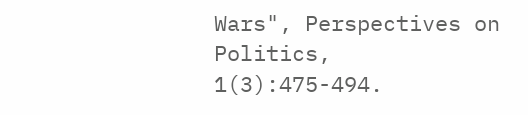Wars", Perspectives on Politics, 1(3):475-494.